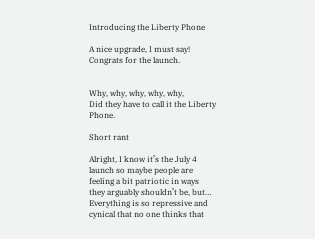Introducing the Liberty Phone

A nice upgrade, I must say! Congrats for the launch.


Why, why, why, why, why,
Did they have to call it the Liberty Phone.

Short rant

Alright, I know it’s the July 4 launch so maybe people are feeling a bit patriotic in ways they arguably shouldn’t be, but…
Everything is so repressive and cynical that no one thinks that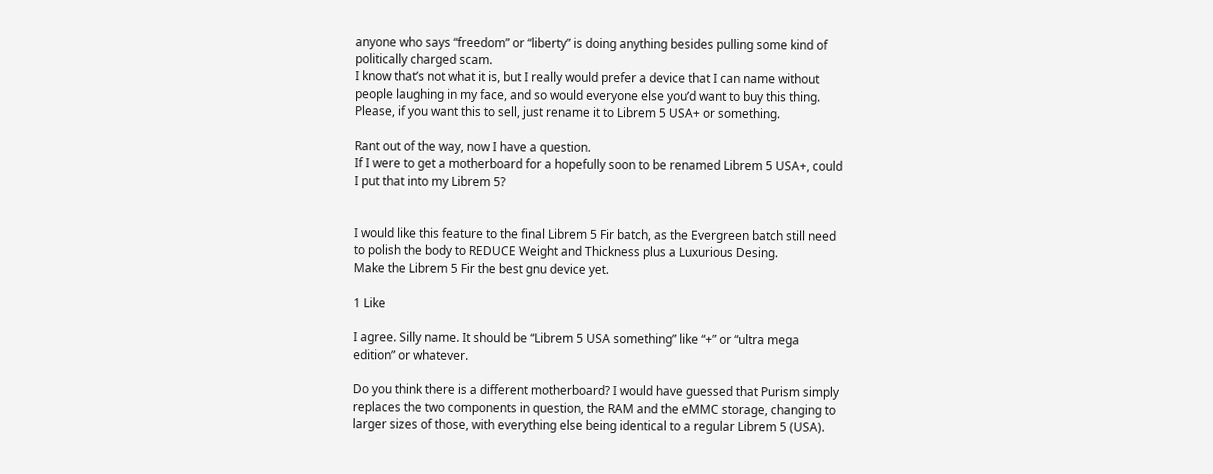anyone who says “freedom” or “liberty” is doing anything besides pulling some kind of politically charged scam.
I know that’s not what it is, but I really would prefer a device that I can name without people laughing in my face, and so would everyone else you’d want to buy this thing.
Please, if you want this to sell, just rename it to Librem 5 USA+ or something.

Rant out of the way, now I have a question.
If I were to get a motherboard for a hopefully soon to be renamed Librem 5 USA+, could I put that into my Librem 5?


I would like this feature to the final Librem 5 Fir batch, as the Evergreen batch still need to polish the body to REDUCE Weight and Thickness plus a Luxurious Desing.
Make the Librem 5 Fir the best gnu device yet.

1 Like

I agree. Silly name. It should be “Librem 5 USA something” like “+” or “ultra mega edition” or whatever.

Do you think there is a different motherboard? I would have guessed that Purism simply replaces the two components in question, the RAM and the eMMC storage, changing to larger sizes of those, with everything else being identical to a regular Librem 5 (USA).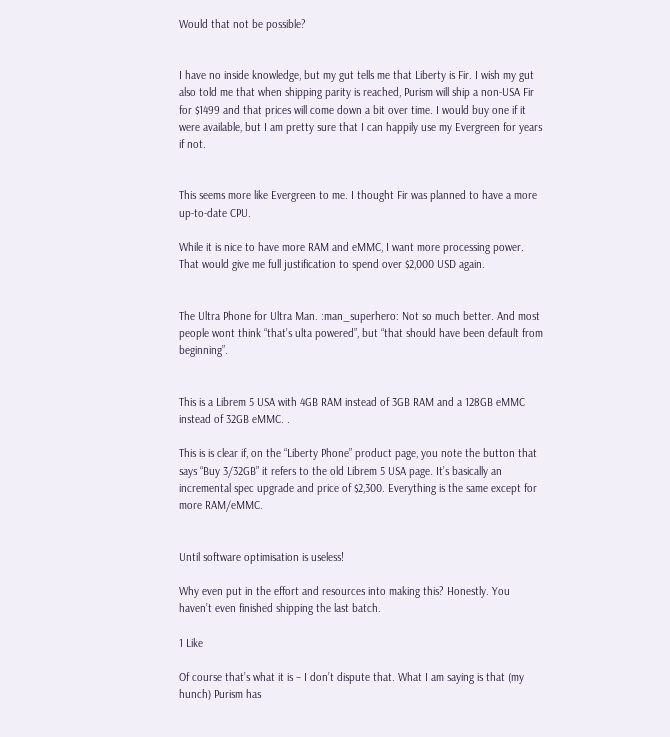Would that not be possible?


I have no inside knowledge, but my gut tells me that Liberty is Fir. I wish my gut also told me that when shipping parity is reached, Purism will ship a non-USA Fir for $1499 and that prices will come down a bit over time. I would buy one if it were available, but I am pretty sure that I can happily use my Evergreen for years if not.


This seems more like Evergreen to me. I thought Fir was planned to have a more up-to-date CPU.

While it is nice to have more RAM and eMMC, I want more processing power. That would give me full justification to spend over $2,000 USD again.


The Ultra Phone for Ultra Man. :man_superhero: Not so much better. And most people wont think “that’s ulta powered”, but “that should have been default from beginning”.


This is a Librem 5 USA with 4GB RAM instead of 3GB RAM and a 128GB eMMC instead of 32GB eMMC. .

This is is clear if, on the “Liberty Phone” product page, you note the button that says “Buy 3/32GB” it refers to the old Librem 5 USA page. It’s basically an incremental spec upgrade and price of $2,300. Everything is the same except for more RAM/eMMC.


Until software optimisation is useless!

Why even put in the effort and resources into making this? Honestly. You haven’t even finished shipping the last batch.

1 Like

Of course that’s what it is – I don’t dispute that. What I am saying is that (my hunch) Purism has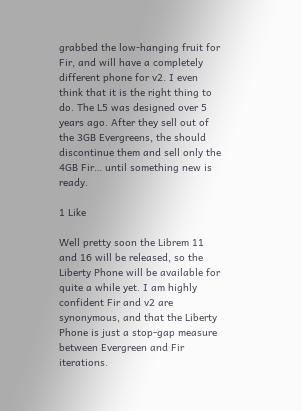grabbed the low-hanging fruit for Fir, and will have a completely different phone for v2. I even think that it is the right thing to do. The L5 was designed over 5 years ago. After they sell out of the 3GB Evergreens, the should discontinue them and sell only the 4GB Fir… until something new is ready.

1 Like

Well pretty soon the Librem 11 and 16 will be released, so the Liberty Phone will be available for quite a while yet. I am highly confident Fir and v2 are synonymous, and that the Liberty Phone is just a stop-gap measure between Evergreen and Fir iterations.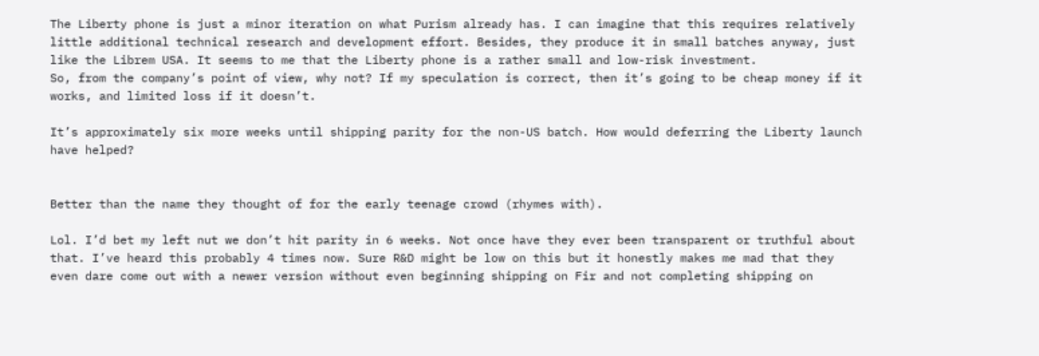The Liberty phone is just a minor iteration on what Purism already has. I can imagine that this requires relatively little additional technical research and development effort. Besides, they produce it in small batches anyway, just like the Librem USA. It seems to me that the Liberty phone is a rather small and low-risk investment.
So, from the company’s point of view, why not? If my speculation is correct, then it’s going to be cheap money if it works, and limited loss if it doesn’t.

It’s approximately six more weeks until shipping parity for the non-US batch. How would deferring the Liberty launch have helped?


Better than the name they thought of for the early teenage crowd (rhymes with).

Lol. I’d bet my left nut we don’t hit parity in 6 weeks. Not once have they ever been transparent or truthful about that. I’ve heard this probably 4 times now. Sure R&D might be low on this but it honestly makes me mad that they even dare come out with a newer version without even beginning shipping on Fir and not completing shipping on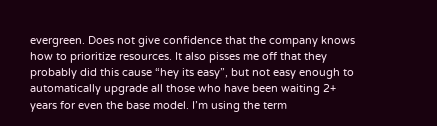evergreen. Does not give confidence that the company knows how to prioritize resources. It also pisses me off that they probably did this cause “hey its easy”, but not easy enough to automatically upgrade all those who have been waiting 2+ years for even the base model. I’m using the term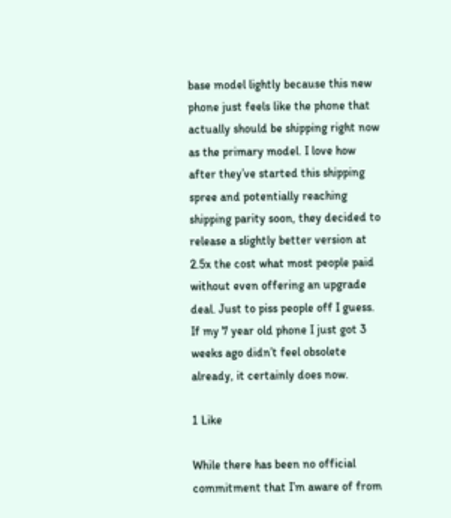base model lightly because this new phone just feels like the phone that actually should be shipping right now as the primary model. I love how after they’ve started this shipping spree and potentially reaching shipping parity soon, they decided to release a slightly better version at 2.5x the cost what most people paid without even offering an upgrade deal. Just to piss people off I guess. If my 7 year old phone I just got 3 weeks ago didn’t feel obsolete already, it certainly does now.

1 Like

While there has been no official commitment that I’m aware of from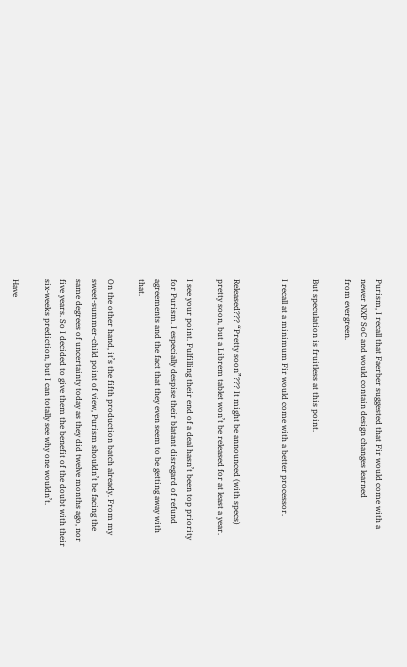Purism, I recall that Faerber suggested that Fir would come with a newer NXP SoC and would contain design changes learned
from evergreen.

But speculation is fruitless at this point.

I recall at a minimum Fir would come with a better processor.


Released??? “Pretty soon”??? It might be announced (with specs) pretty soon, but a Librem tablet won’t be released for at least a year.

I see your point. Fulfilling their end of a deal hasn’t been top priority for Purism. I especially despise their blatant disregard of refund agreements and the fact that they even seem to be getting away with that.

On the other hand, it’s the fifth production batch already. From my sweet-summer-child point of view, Purism shouldn’t be facing the same degrees of uncertainty today as they did twelve months ago, nor five years. So I decided to give them the benefit of the doubt with their six-weeks prediction, but I can totally see why one wouldn’t.

Have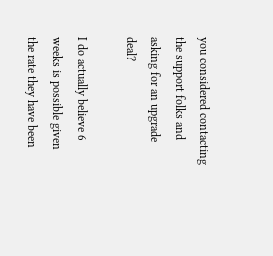you considered contacting the support folks and asking for an upgrade deal?

I do actually believe 6 weeks is possible given the rate they have been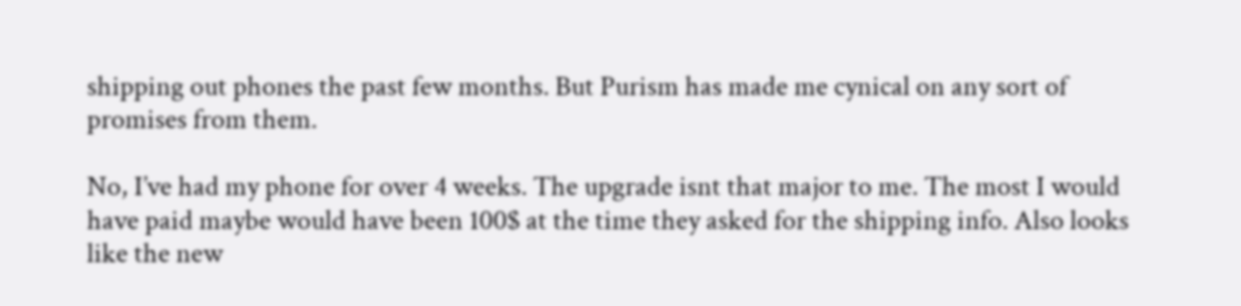shipping out phones the past few months. But Purism has made me cynical on any sort of promises from them.

No, I’ve had my phone for over 4 weeks. The upgrade isnt that major to me. The most I would have paid maybe would have been 100$ at the time they asked for the shipping info. Also looks like the new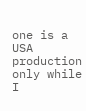one is a USA production only while I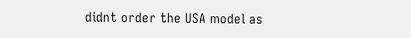didnt order the USA model as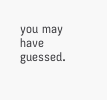you may have guessed.